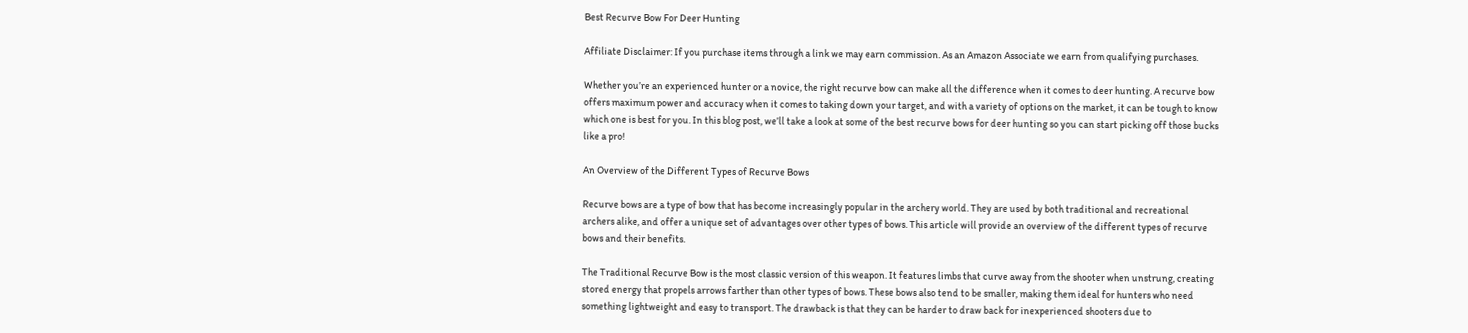Best Recurve Bow For Deer Hunting

Affiliate Disclaimer: If you purchase items through a link we may earn commission. As an Amazon Associate we earn from qualifying purchases.

Whether you’re an experienced hunter or a novice, the right recurve bow can make all the difference when it comes to deer hunting. A recurve bow offers maximum power and accuracy when it comes to taking down your target, and with a variety of options on the market, it can be tough to know which one is best for you. In this blog post, we’ll take a look at some of the best recurve bows for deer hunting so you can start picking off those bucks like a pro!

An Overview of the Different Types of Recurve Bows

Recurve bows are a type of bow that has become increasingly popular in the archery world. They are used by both traditional and recreational archers alike, and offer a unique set of advantages over other types of bows. This article will provide an overview of the different types of recurve bows and their benefits.

The Traditional Recurve Bow is the most classic version of this weapon. It features limbs that curve away from the shooter when unstrung, creating stored energy that propels arrows farther than other types of bows. These bows also tend to be smaller, making them ideal for hunters who need something lightweight and easy to transport. The drawback is that they can be harder to draw back for inexperienced shooters due to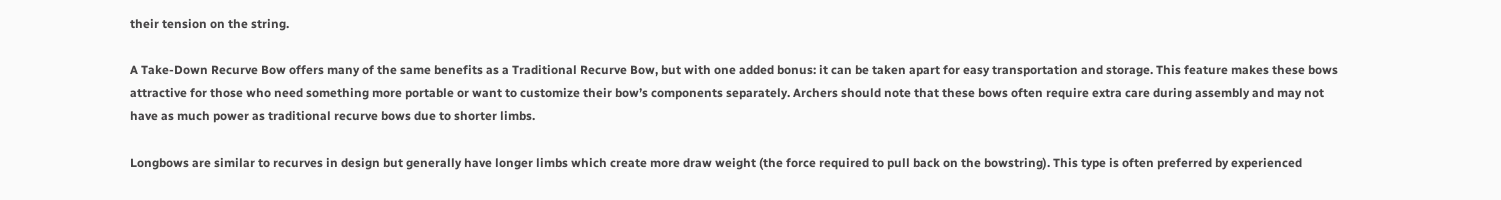their tension on the string.

A Take-Down Recurve Bow offers many of the same benefits as a Traditional Recurve Bow, but with one added bonus: it can be taken apart for easy transportation and storage. This feature makes these bows attractive for those who need something more portable or want to customize their bow’s components separately. Archers should note that these bows often require extra care during assembly and may not have as much power as traditional recurve bows due to shorter limbs.

Longbows are similar to recurves in design but generally have longer limbs which create more draw weight (the force required to pull back on the bowstring). This type is often preferred by experienced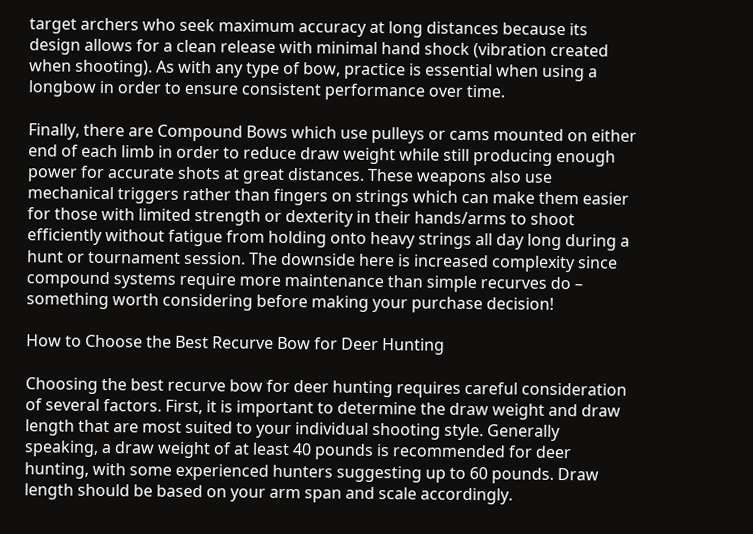target archers who seek maximum accuracy at long distances because its design allows for a clean release with minimal hand shock (vibration created when shooting). As with any type of bow, practice is essential when using a longbow in order to ensure consistent performance over time.

Finally, there are Compound Bows which use pulleys or cams mounted on either end of each limb in order to reduce draw weight while still producing enough power for accurate shots at great distances. These weapons also use mechanical triggers rather than fingers on strings which can make them easier for those with limited strength or dexterity in their hands/arms to shoot efficiently without fatigue from holding onto heavy strings all day long during a hunt or tournament session. The downside here is increased complexity since compound systems require more maintenance than simple recurves do – something worth considering before making your purchase decision!

How to Choose the Best Recurve Bow for Deer Hunting

Choosing the best recurve bow for deer hunting requires careful consideration of several factors. First, it is important to determine the draw weight and draw length that are most suited to your individual shooting style. Generally speaking, a draw weight of at least 40 pounds is recommended for deer hunting, with some experienced hunters suggesting up to 60 pounds. Draw length should be based on your arm span and scale accordingly.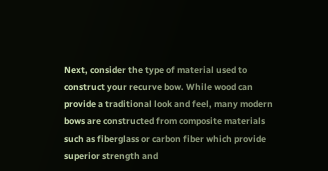Next, consider the type of material used to construct your recurve bow. While wood can provide a traditional look and feel, many modern bows are constructed from composite materials such as fiberglass or carbon fiber which provide superior strength and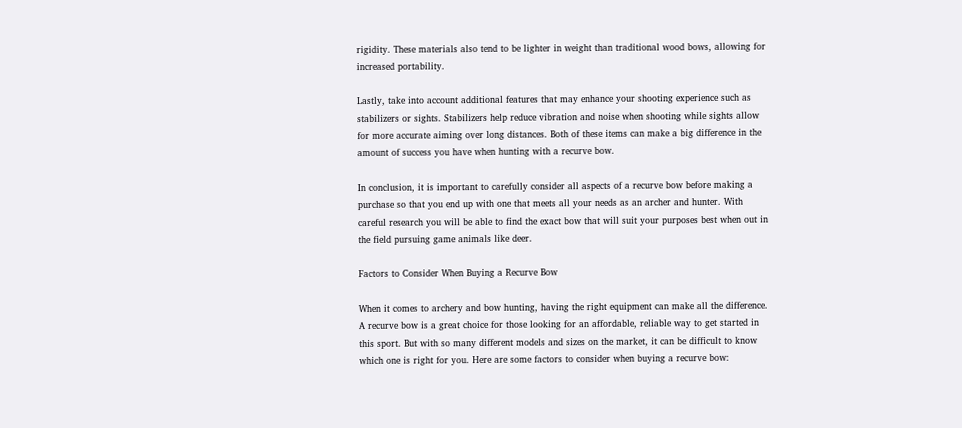rigidity. These materials also tend to be lighter in weight than traditional wood bows, allowing for increased portability.

Lastly, take into account additional features that may enhance your shooting experience such as stabilizers or sights. Stabilizers help reduce vibration and noise when shooting while sights allow for more accurate aiming over long distances. Both of these items can make a big difference in the amount of success you have when hunting with a recurve bow.

In conclusion, it is important to carefully consider all aspects of a recurve bow before making a purchase so that you end up with one that meets all your needs as an archer and hunter. With careful research you will be able to find the exact bow that will suit your purposes best when out in the field pursuing game animals like deer.

Factors to Consider When Buying a Recurve Bow

When it comes to archery and bow hunting, having the right equipment can make all the difference. A recurve bow is a great choice for those looking for an affordable, reliable way to get started in this sport. But with so many different models and sizes on the market, it can be difficult to know which one is right for you. Here are some factors to consider when buying a recurve bow: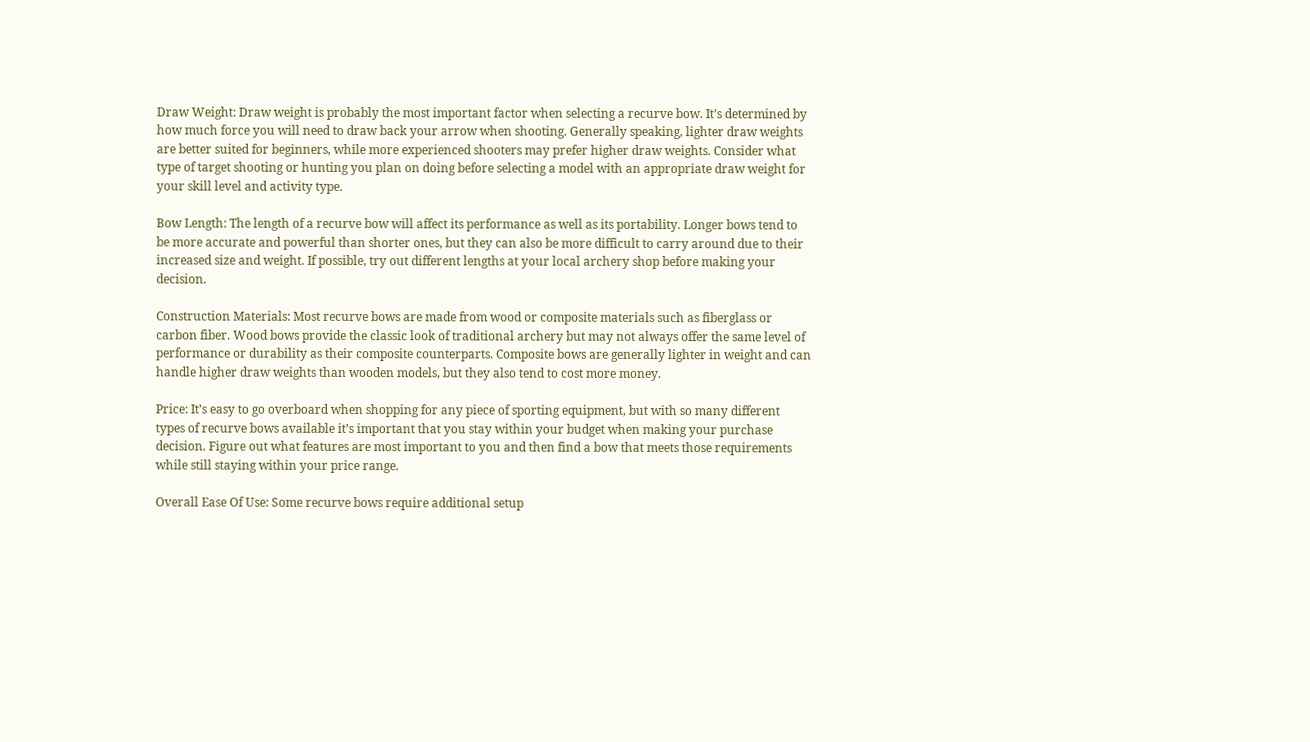Draw Weight: Draw weight is probably the most important factor when selecting a recurve bow. It’s determined by how much force you will need to draw back your arrow when shooting. Generally speaking, lighter draw weights are better suited for beginners, while more experienced shooters may prefer higher draw weights. Consider what type of target shooting or hunting you plan on doing before selecting a model with an appropriate draw weight for your skill level and activity type.

Bow Length: The length of a recurve bow will affect its performance as well as its portability. Longer bows tend to be more accurate and powerful than shorter ones, but they can also be more difficult to carry around due to their increased size and weight. If possible, try out different lengths at your local archery shop before making your decision.

Construction Materials: Most recurve bows are made from wood or composite materials such as fiberglass or carbon fiber. Wood bows provide the classic look of traditional archery but may not always offer the same level of performance or durability as their composite counterparts. Composite bows are generally lighter in weight and can handle higher draw weights than wooden models, but they also tend to cost more money.

Price: It’s easy to go overboard when shopping for any piece of sporting equipment, but with so many different types of recurve bows available it’s important that you stay within your budget when making your purchase decision. Figure out what features are most important to you and then find a bow that meets those requirements while still staying within your price range.

Overall Ease Of Use: Some recurve bows require additional setup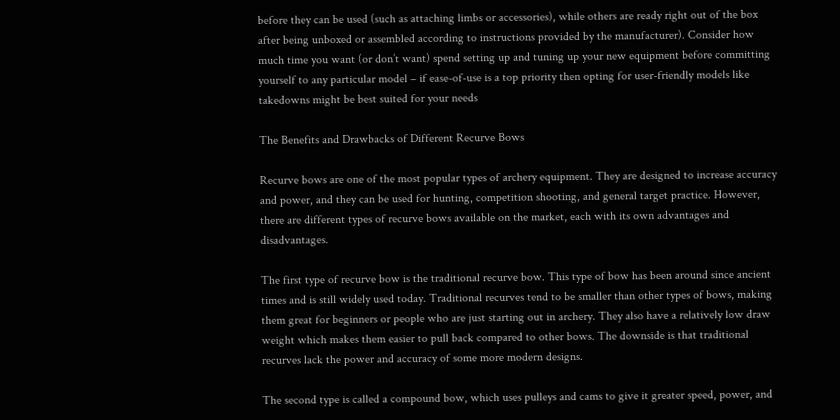before they can be used (such as attaching limbs or accessories), while others are ready right out of the box after being unboxed or assembled according to instructions provided by the manufacturer). Consider how much time you want (or don’t want) spend setting up and tuning up your new equipment before committing yourself to any particular model – if ease-of-use is a top priority then opting for user-friendly models like takedowns might be best suited for your needs

The Benefits and Drawbacks of Different Recurve Bows

Recurve bows are one of the most popular types of archery equipment. They are designed to increase accuracy and power, and they can be used for hunting, competition shooting, and general target practice. However, there are different types of recurve bows available on the market, each with its own advantages and disadvantages.

The first type of recurve bow is the traditional recurve bow. This type of bow has been around since ancient times and is still widely used today. Traditional recurves tend to be smaller than other types of bows, making them great for beginners or people who are just starting out in archery. They also have a relatively low draw weight which makes them easier to pull back compared to other bows. The downside is that traditional recurves lack the power and accuracy of some more modern designs.

The second type is called a compound bow, which uses pulleys and cams to give it greater speed, power, and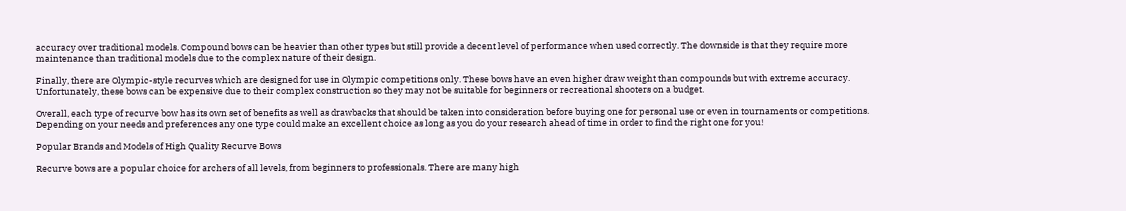accuracy over traditional models. Compound bows can be heavier than other types but still provide a decent level of performance when used correctly. The downside is that they require more maintenance than traditional models due to the complex nature of their design.

Finally, there are Olympic-style recurves which are designed for use in Olympic competitions only. These bows have an even higher draw weight than compounds but with extreme accuracy. Unfortunately, these bows can be expensive due to their complex construction so they may not be suitable for beginners or recreational shooters on a budget.

Overall, each type of recurve bow has its own set of benefits as well as drawbacks that should be taken into consideration before buying one for personal use or even in tournaments or competitions. Depending on your needs and preferences any one type could make an excellent choice as long as you do your research ahead of time in order to find the right one for you!

Popular Brands and Models of High Quality Recurve Bows

Recurve bows are a popular choice for archers of all levels, from beginners to professionals. There are many high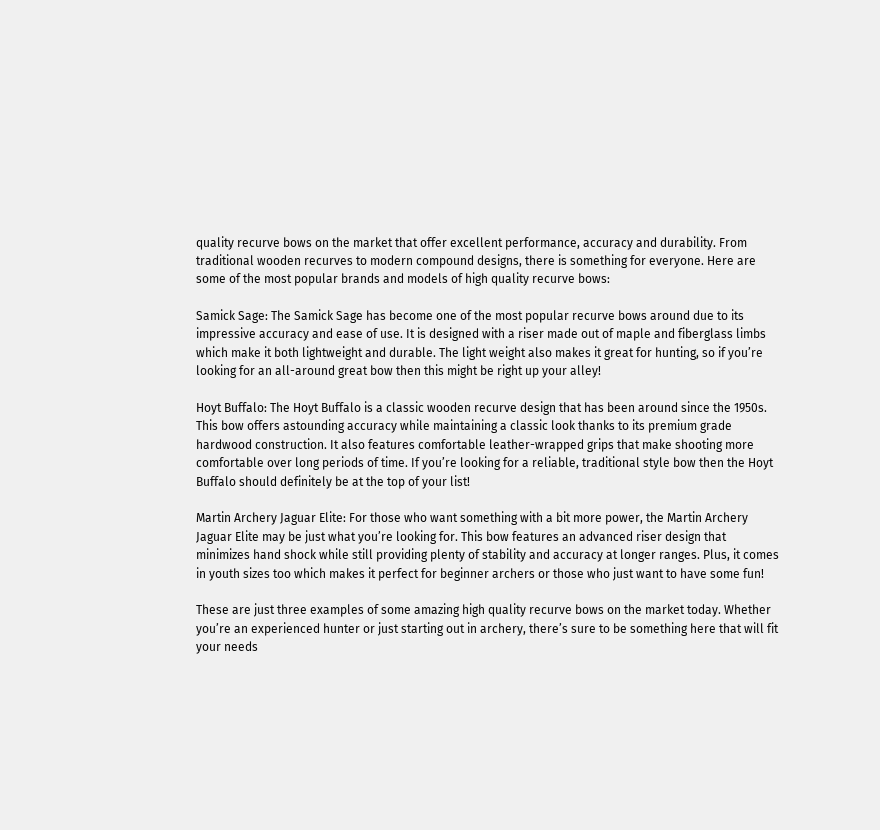quality recurve bows on the market that offer excellent performance, accuracy and durability. From traditional wooden recurves to modern compound designs, there is something for everyone. Here are some of the most popular brands and models of high quality recurve bows:

Samick Sage: The Samick Sage has become one of the most popular recurve bows around due to its impressive accuracy and ease of use. It is designed with a riser made out of maple and fiberglass limbs which make it both lightweight and durable. The light weight also makes it great for hunting, so if you’re looking for an all-around great bow then this might be right up your alley!

Hoyt Buffalo: The Hoyt Buffalo is a classic wooden recurve design that has been around since the 1950s. This bow offers astounding accuracy while maintaining a classic look thanks to its premium grade hardwood construction. It also features comfortable leather-wrapped grips that make shooting more comfortable over long periods of time. If you’re looking for a reliable, traditional style bow then the Hoyt Buffalo should definitely be at the top of your list!

Martin Archery Jaguar Elite: For those who want something with a bit more power, the Martin Archery Jaguar Elite may be just what you’re looking for. This bow features an advanced riser design that minimizes hand shock while still providing plenty of stability and accuracy at longer ranges. Plus, it comes in youth sizes too which makes it perfect for beginner archers or those who just want to have some fun!

These are just three examples of some amazing high quality recurve bows on the market today. Whether you’re an experienced hunter or just starting out in archery, there’s sure to be something here that will fit your needs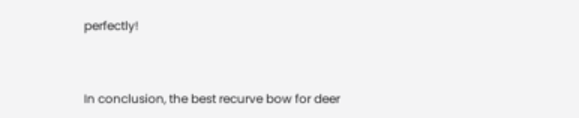perfectly!


In conclusion, the best recurve bow for deer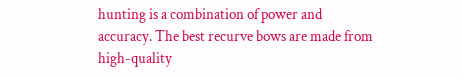hunting is a combination of power and accuracy. The best recurve bows are made from high-quality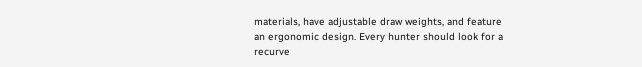materials, have adjustable draw weights, and feature an ergonomic design. Every hunter should look for a recurve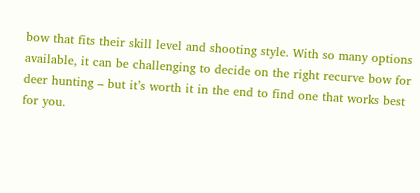bow that fits their skill level and shooting style. With so many options available, it can be challenging to decide on the right recurve bow for deer hunting – but it’s worth it in the end to find one that works best for you.